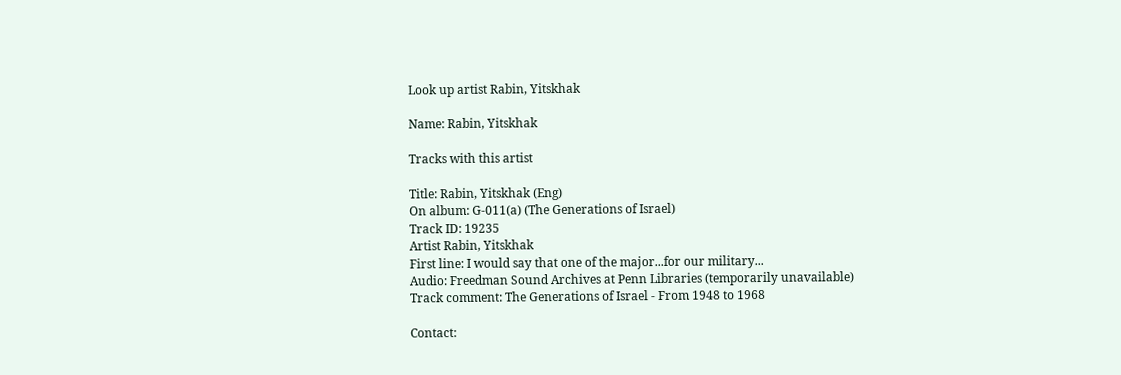Look up artist Rabin, Yitskhak

Name: Rabin, Yitskhak

Tracks with this artist

Title: Rabin, Yitskhak (Eng)
On album: G-011(a) (The Generations of Israel)
Track ID: 19235
Artist Rabin, Yitskhak
First line: I would say that one of the major...for our military...
Audio: Freedman Sound Archives at Penn Libraries (temporarily unavailable)
Track comment: The Generations of Israel - From 1948 to 1968

Contact: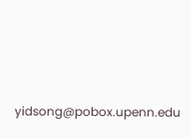yidsong@pobox.upenn.edu